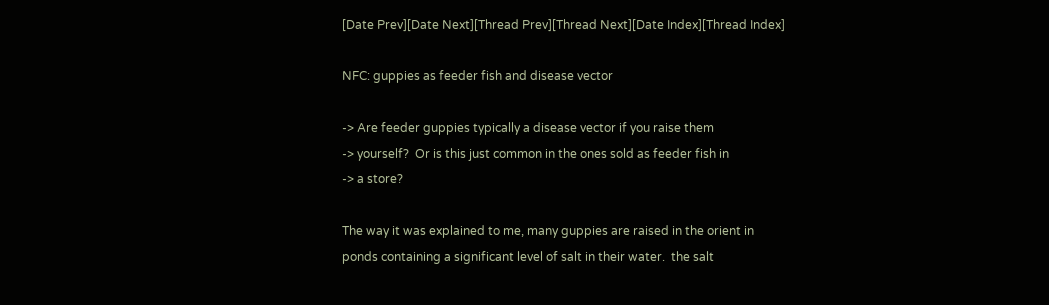[Date Prev][Date Next][Thread Prev][Thread Next][Date Index][Thread Index]

NFC: guppies as feeder fish and disease vector

-> Are feeder guppies typically a disease vector if you raise them
-> yourself?  Or is this just common in the ones sold as feeder fish in
-> a store?

The way it was explained to me, many guppies are raised in the orient in
ponds containing a significant level of salt in their water.  the salt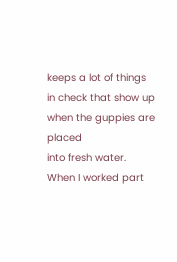keeps a lot of things in check that show up when the guppies are placed
into fresh water.   When I worked part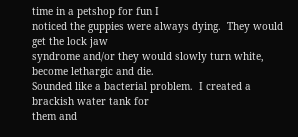time in a petshop for fun I
noticed the guppies were always dying.  They would get the lock jaw
syndrome and/or they would slowly turn white, become lethargic and die.
Sounded like a bacterial problem.  I created a brackish water tank for
them and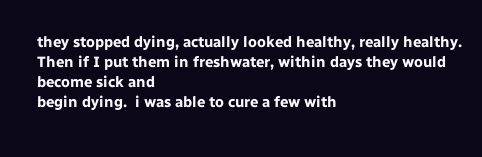they stopped dying, actually looked healthy, really healthy.
Then if I put them in freshwater, within days they would become sick and
begin dying.  i was able to cure a few with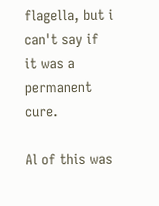flagella, but i can't say if
it was a permanent cure.

Al of this was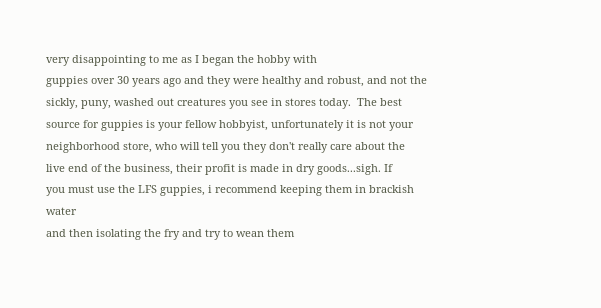very disappointing to me as I began the hobby with
guppies over 30 years ago and they were healthy and robust, and not the
sickly, puny, washed out creatures you see in stores today.  The best
source for guppies is your fellow hobbyist, unfortunately it is not your
neighborhood store, who will tell you they don't really care about the
live end of the business, their profit is made in dry goods...sigh. If
you must use the LFS guppies, i recommend keeping them in brackish water
and then isolating the fry and try to wean them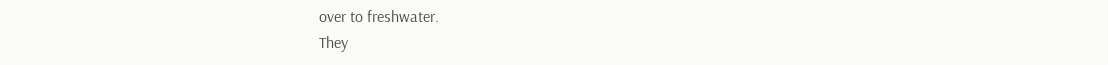over to freshwater.
They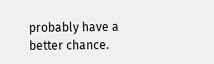probably have a better chance.